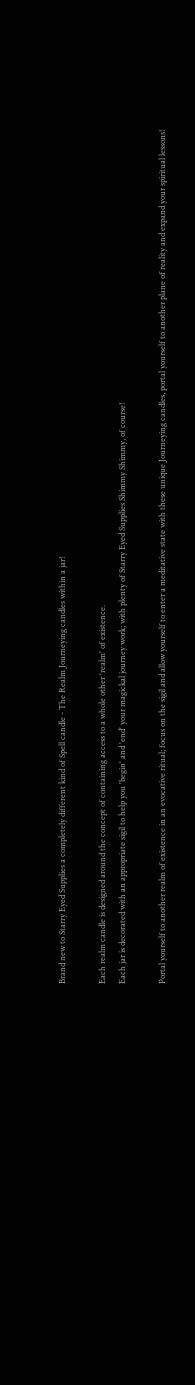Brand new to Starry Eyed Supplies a completely different kind of Spell candle - The Realm Journeying candles within a jar!

Each realm candle is designed around the concept of containing access to a whole other 'realm' of existence.
Each jar is decorated with an appropriate sigil to help you 'begin' and 'end' your magickal journey work; with plenty of Starry Eyed Supplies Shimmy Shimmy, of course!

Portal yourself to another realm of existence in an evocative ritual; focus on the sigil and allow yourself to enter a meditative state with these unique Journeying candles, portal yourself to another plane of reality and expand your spiritual lessons!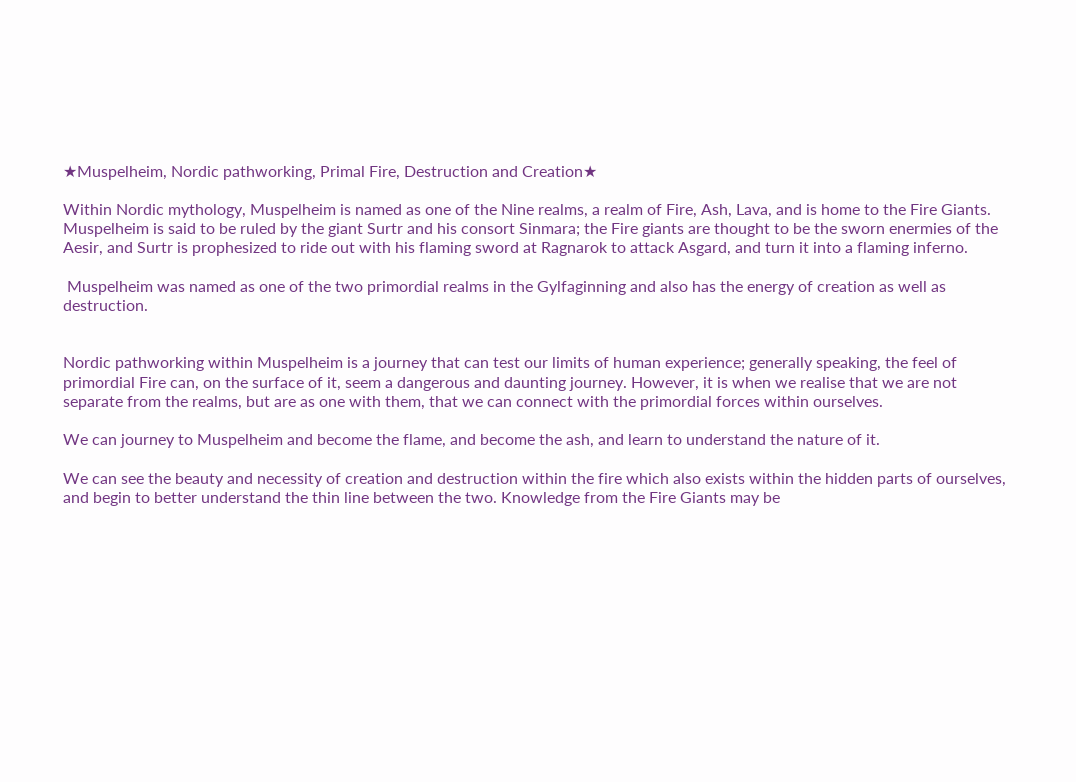★Muspelheim, Nordic pathworking, Primal Fire, Destruction and Creation★

Within Nordic mythology, Muspelheim is named as one of the Nine realms, a realm of Fire, Ash, Lava, and is home to the Fire Giants.
Muspelheim is said to be ruled by the giant Surtr and his consort Sinmara; the Fire giants are thought to be the sworn enermies of the Aesir, and Surtr is prophesized to ride out with his flaming sword at Ragnarok to attack Asgard, and turn it into a flaming inferno.

 Muspelheim was named as one of the two primordial realms in the Gylfaginning and also has the energy of creation as well as destruction.


Nordic pathworking within Muspelheim is a journey that can test our limits of human experience; generally speaking, the feel of primordial Fire can, on the surface of it, seem a dangerous and daunting journey. However, it is when we realise that we are not separate from the realms, but are as one with them, that we can connect with the primordial forces within ourselves.

We can journey to Muspelheim and become the flame, and become the ash, and learn to understand the nature of it.

We can see the beauty and necessity of creation and destruction within the fire which also exists within the hidden parts of ourselves, and begin to better understand the thin line between the two. Knowledge from the Fire Giants may be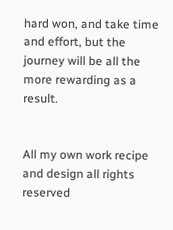hard won, and take time and effort, but the journey will be all the more rewarding as a result.


All my own work recipe and design all rights reserved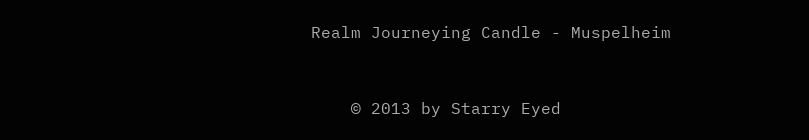Realm Journeying Candle - Muspelheim


    © 2013 by Starry Eyed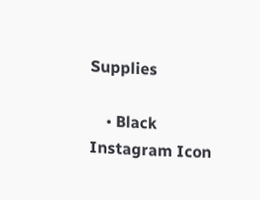Supplies

    • Black Instagram Icon